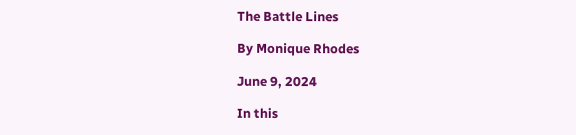The Battle Lines

By Monique Rhodes

June 9, 2024

In this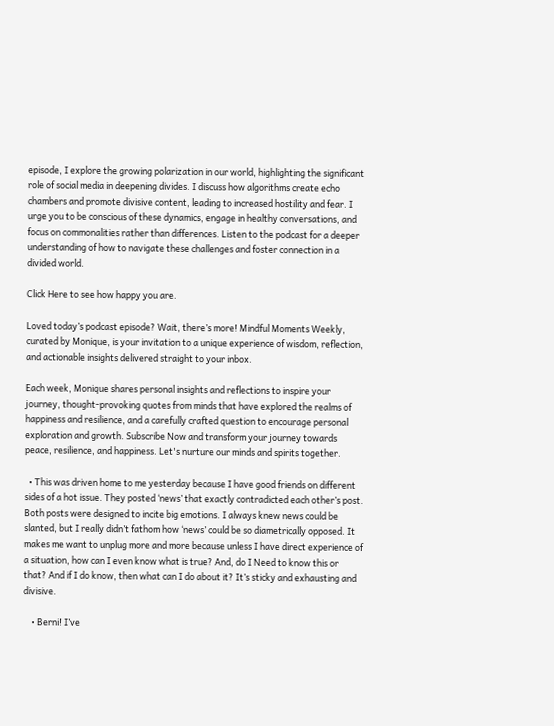episode, I explore the growing polarization in our world, highlighting the significant role of social media in deepening divides. I discuss how algorithms create echo chambers and promote divisive content, leading to increased hostility and fear. I urge you to be conscious of these dynamics, engage in healthy conversations, and focus on commonalities rather than differences. Listen to the podcast for a deeper understanding of how to navigate these challenges and foster connection in a divided world.

Click Here to see how happy you are.

Loved today’s podcast episode? Wait, there’s more! Mindful Moments Weekly, curated by Monique, is your invitation to a unique experience of wisdom, reflection, and actionable insights delivered straight to your inbox.

Each week, Monique shares personal insights and reflections to inspire your journey, thought-provoking quotes from minds that have explored the realms of happiness and resilience, and a carefully crafted question to encourage personal exploration and growth. Subscribe Now and transform your journey towards peace, resilience, and happiness. Let's nurture our minds and spirits together.

  • This was driven home to me yesterday because I have good friends on different sides of a hot issue. They posted ‘news’ that exactly contradicted each other’s post. Both posts were designed to incite big emotions. I always knew news could be slanted, but I really didn’t fathom how ‘news’ could be so diametrically opposed. It makes me want to unplug more and more because unless I have direct experience of a situation, how can I even know what is true? And, do I Need to know this or that? And if I do know, then what can I do about it? It’s sticky and exhausting and divisive.

    • Berni! I’ve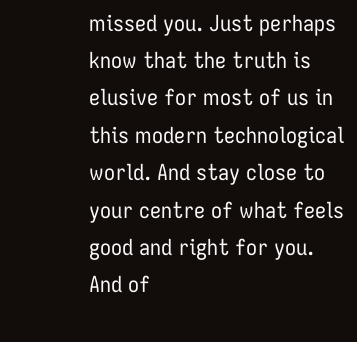missed you. Just perhaps know that the truth is elusive for most of us in this modern technological world. And stay close to your centre of what feels good and right for you. And of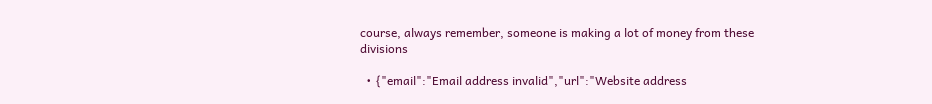course, always remember, someone is making a lot of money from these divisions

  • {"email":"Email address invalid","url":"Website address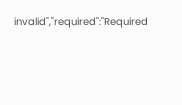invalid","required":"Required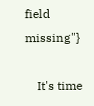field missing"}

    It's time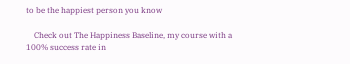to be the happiest person you know

    Check out The Happiness Baseline, my course with a 100% success rate in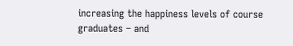increasing the happiness levels of course graduates – and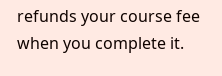refunds your course fee when you complete it.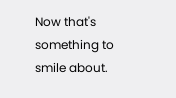Now that's something to smile about.